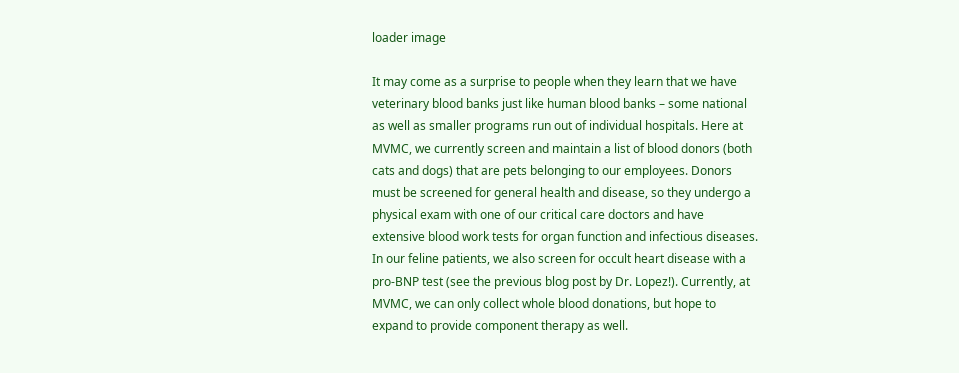loader image

It may come as a surprise to people when they learn that we have veterinary blood banks just like human blood banks – some national as well as smaller programs run out of individual hospitals. Here at MVMC, we currently screen and maintain a list of blood donors (both cats and dogs) that are pets belonging to our employees. Donors must be screened for general health and disease, so they undergo a physical exam with one of our critical care doctors and have extensive blood work tests for organ function and infectious diseases. In our feline patients, we also screen for occult heart disease with a pro-BNP test (see the previous blog post by Dr. Lopez!). Currently, at MVMC, we can only collect whole blood donations, but hope to expand to provide component therapy as well.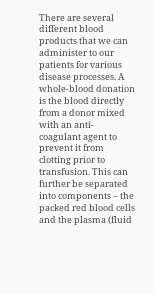There are several different blood products that we can administer to our patients for various disease processes. A whole-blood donation is the blood directly from a donor mixed with an anti-coagulant agent to prevent it from clotting prior to transfusion. This can further be separated into components – the packed red blood cells and the plasma (fluid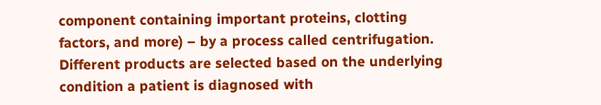component containing important proteins, clotting factors, and more) – by a process called centrifugation. Different products are selected based on the underlying condition a patient is diagnosed with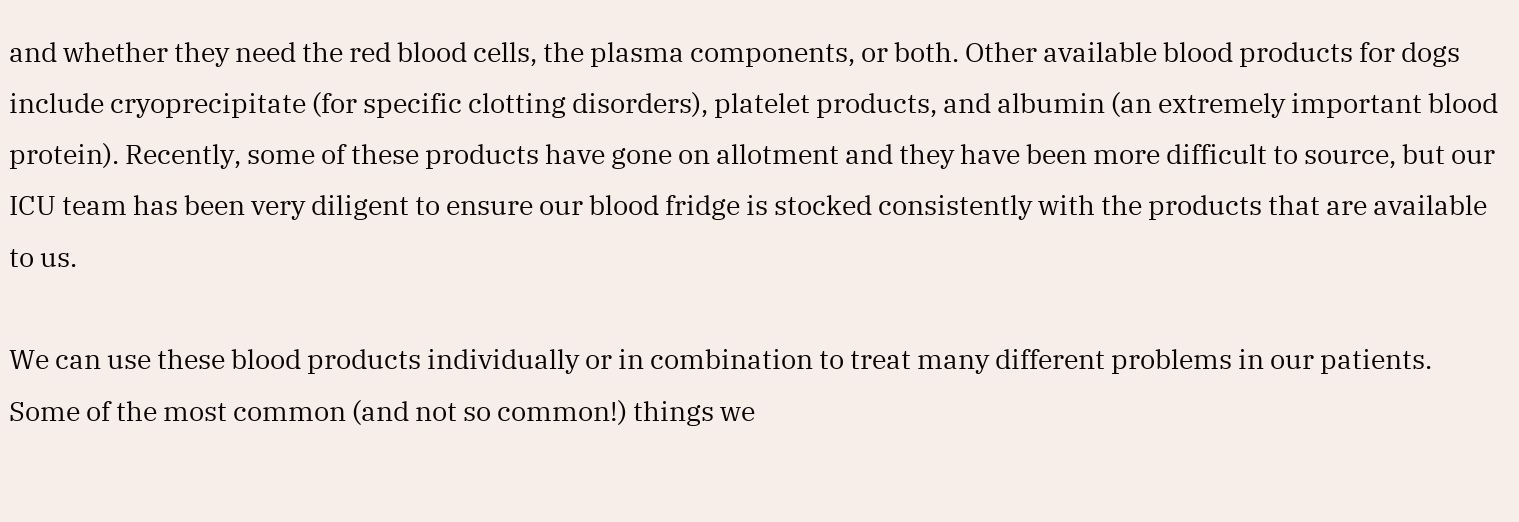and whether they need the red blood cells, the plasma components, or both. Other available blood products for dogs include cryoprecipitate (for specific clotting disorders), platelet products, and albumin (an extremely important blood protein). Recently, some of these products have gone on allotment and they have been more difficult to source, but our ICU team has been very diligent to ensure our blood fridge is stocked consistently with the products that are available to us.

We can use these blood products individually or in combination to treat many different problems in our patients. Some of the most common (and not so common!) things we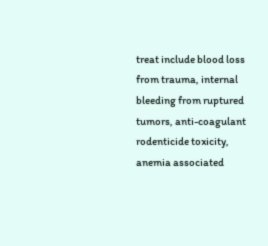treat include blood loss from trauma, internal bleeding from ruptured tumors, anti-coagulant rodenticide toxicity, anemia associated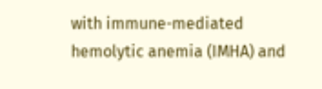with immune-mediated hemolytic anemia (IMHA) and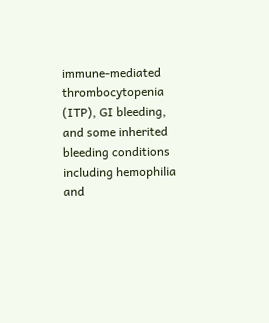immune-mediated thrombocytopenia (ITP), GI bleeding, and some inherited bleeding conditions including hemophilia and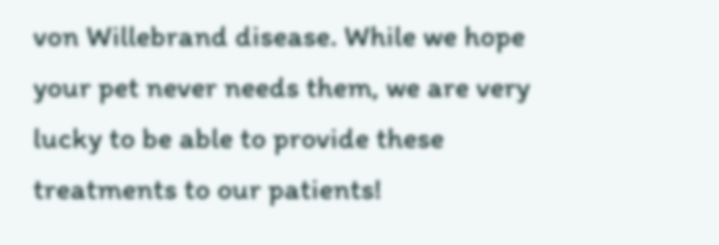von Willebrand disease. While we hope your pet never needs them, we are very lucky to be able to provide these treatments to our patients!